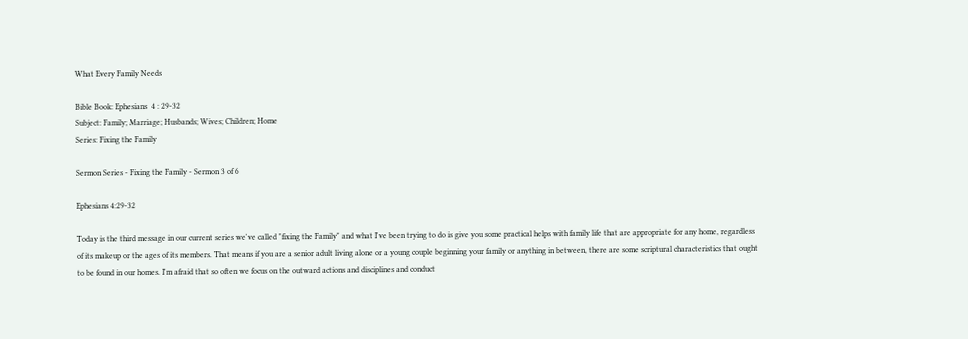What Every Family Needs

Bible Book: Ephesians  4 : 29-32
Subject: Family; Marriage; Husbands; Wives; Children; Home
Series: Fixing the Family

Sermon Series - Fixing the Family - Sermon 3 of 6

Ephesians 4:29-32

Today is the third message in our current series we've called "fixing the Family" and what I've been trying to do is give you some practical helps with family life that are appropriate for any home, regardless of its makeup or the ages of its members. That means if you are a senior adult living alone or a young couple beginning your family or anything in between, there are some scriptural characteristics that ought to be found in our homes. I'm afraid that so often we focus on the outward actions and disciplines and conduct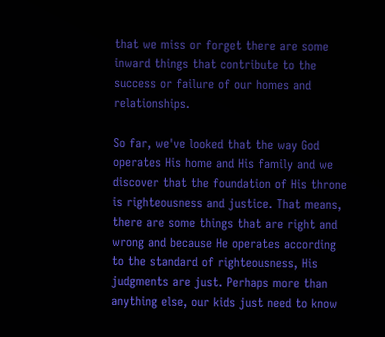that we miss or forget there are some inward things that contribute to the success or failure of our homes and relationships.

So far, we've looked that the way God operates His home and His family and we discover that the foundation of His throne is righteousness and justice. That means, there are some things that are right and wrong and because He operates according to the standard of righteousness, His judgments are just. Perhaps more than anything else, our kids just need to know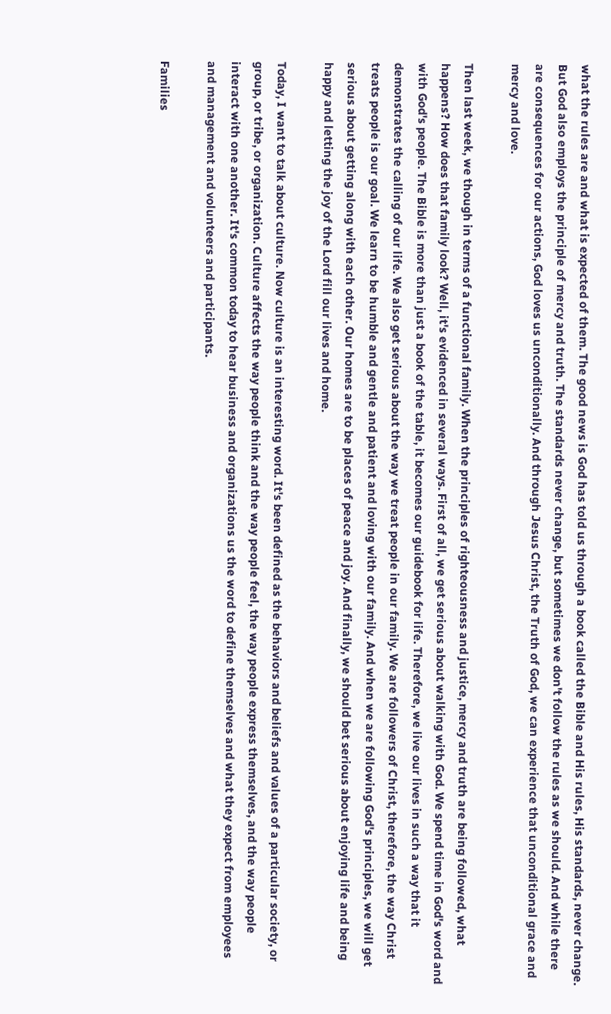what the rules are and what is expected of them. The good news is God has told us through a book called the Bible and His rules, His standards, never change. But God also employs the principle of mercy and truth. The standards never change, but sometimes we don't follow the rules as we should. And while there are consequences for our actions, God loves us unconditionally. And through Jesus Christ, the Truth of God, we can experience that unconditional grace and mercy and love.

Then last week, we though in terms of a functional family. When the principles of righteousness and justice, mercy and truth are being followed, what happens? How does that family look? Well, it's evidenced in several ways. First of all, we get serious about walking with God. We spend time in God's word and with God's people. The Bible is more than just a book of the table, it becomes our guidebook for life. Therefore, we live our lives in such a way that it demonstrates the calling of our life. We also get serious about the way we treat people in our family. We are followers of Christ, therefore, the way Christ treats people is our goal. We learn to be humble and gentle and patient and loving with our family. And when we are following God's principles, we will get serious about getting along with each other. Our homes are to be places of peace and joy. And finally, we should bet serious about enjoying life and being happy and letting the joy of the Lord fill our lives and home.

Today, I want to talk about culture. Now culture is an interesting word. It's been defined as the behaviors and beliefs and values of a particular society, or group, or tribe, or organization. Culture affects the way people think and the way people feel, the way people express themselves, and the way people interact with one another. It's common today to hear business and organizations us the word to define themselves and what they expect from employees and management and volunteers and participants.

Families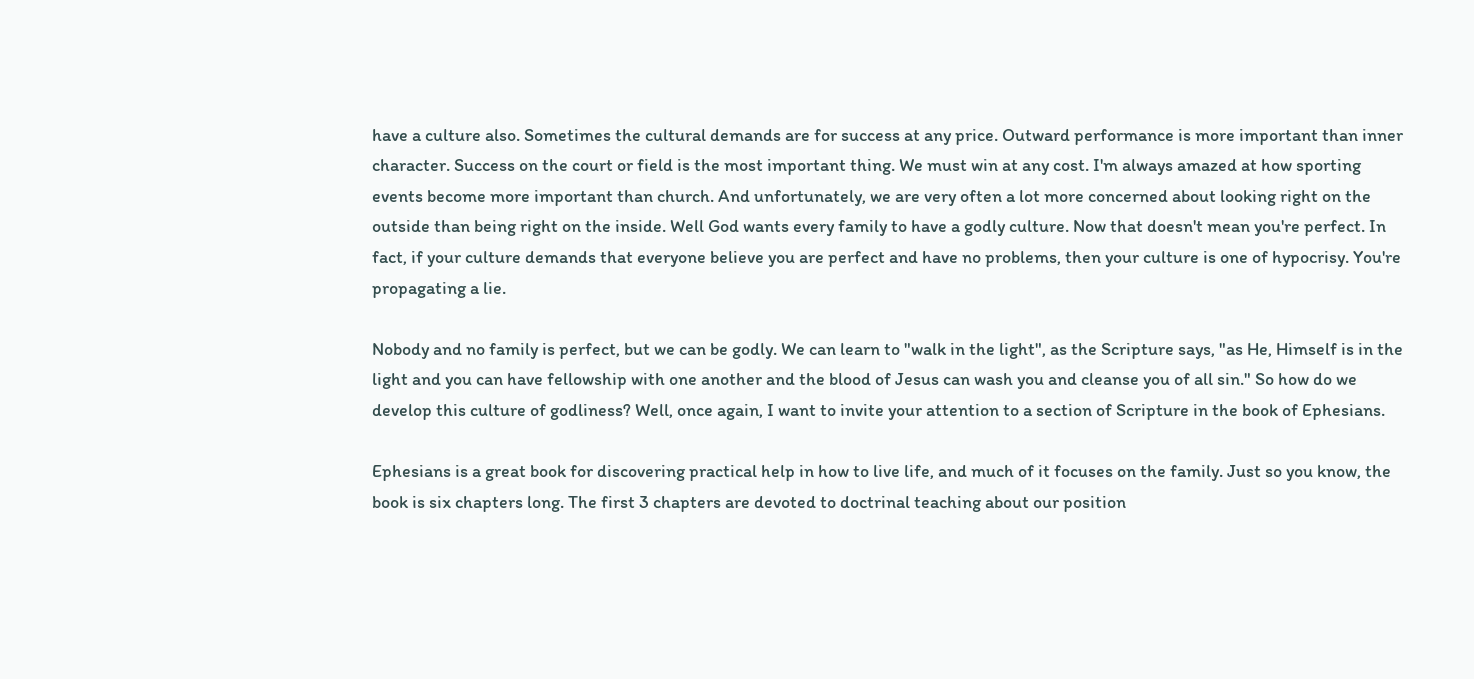have a culture also. Sometimes the cultural demands are for success at any price. Outward performance is more important than inner character. Success on the court or field is the most important thing. We must win at any cost. I'm always amazed at how sporting events become more important than church. And unfortunately, we are very often a lot more concerned about looking right on the outside than being right on the inside. Well God wants every family to have a godly culture. Now that doesn't mean you're perfect. In fact, if your culture demands that everyone believe you are perfect and have no problems, then your culture is one of hypocrisy. You're propagating a lie.

Nobody and no family is perfect, but we can be godly. We can learn to "walk in the light", as the Scripture says, "as He, Himself is in the light and you can have fellowship with one another and the blood of Jesus can wash you and cleanse you of all sin." So how do we develop this culture of godliness? Well, once again, I want to invite your attention to a section of Scripture in the book of Ephesians.

Ephesians is a great book for discovering practical help in how to live life, and much of it focuses on the family. Just so you know, the book is six chapters long. The first 3 chapters are devoted to doctrinal teaching about our position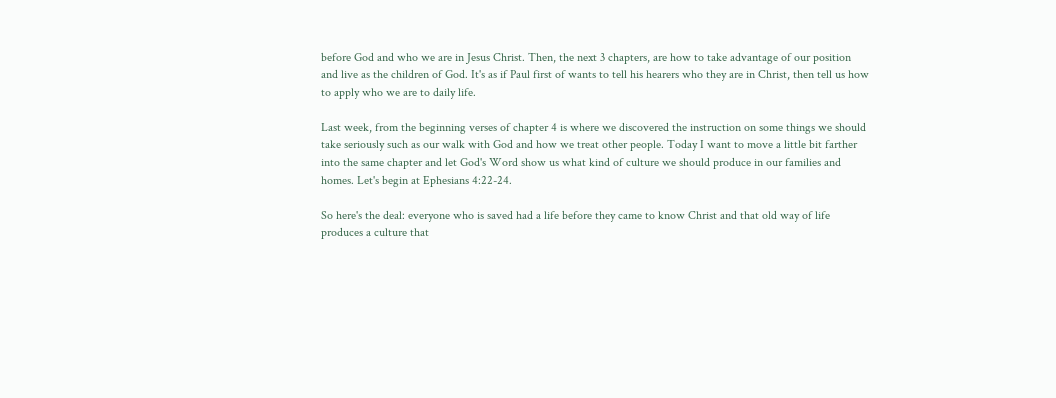before God and who we are in Jesus Christ. Then, the next 3 chapters, are how to take advantage of our position and live as the children of God. It's as if Paul first of wants to tell his hearers who they are in Christ, then tell us how to apply who we are to daily life.

Last week, from the beginning verses of chapter 4 is where we discovered the instruction on some things we should take seriously such as our walk with God and how we treat other people. Today I want to move a little bit farther into the same chapter and let God's Word show us what kind of culture we should produce in our families and homes. Let's begin at Ephesians 4:22-24.

So here's the deal: everyone who is saved had a life before they came to know Christ and that old way of life produces a culture that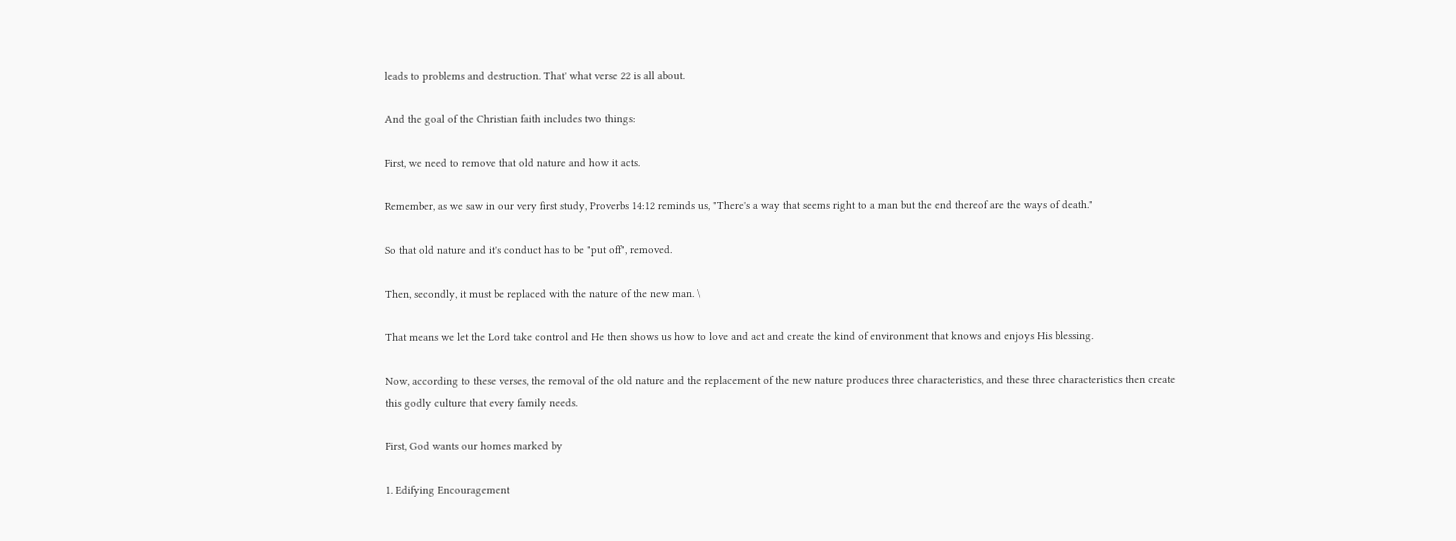leads to problems and destruction. That' what verse 22 is all about.

And the goal of the Christian faith includes two things:

First, we need to remove that old nature and how it acts.

Remember, as we saw in our very first study, Proverbs 14:12 reminds us, "There's a way that seems right to a man but the end thereof are the ways of death."

So that old nature and it's conduct has to be "put off", removed.

Then, secondly, it must be replaced with the nature of the new man. \

That means we let the Lord take control and He then shows us how to love and act and create the kind of environment that knows and enjoys His blessing.

Now, according to these verses, the removal of the old nature and the replacement of the new nature produces three characteristics, and these three characteristics then create this godly culture that every family needs.

First, God wants our homes marked by

1. Edifying Encouragement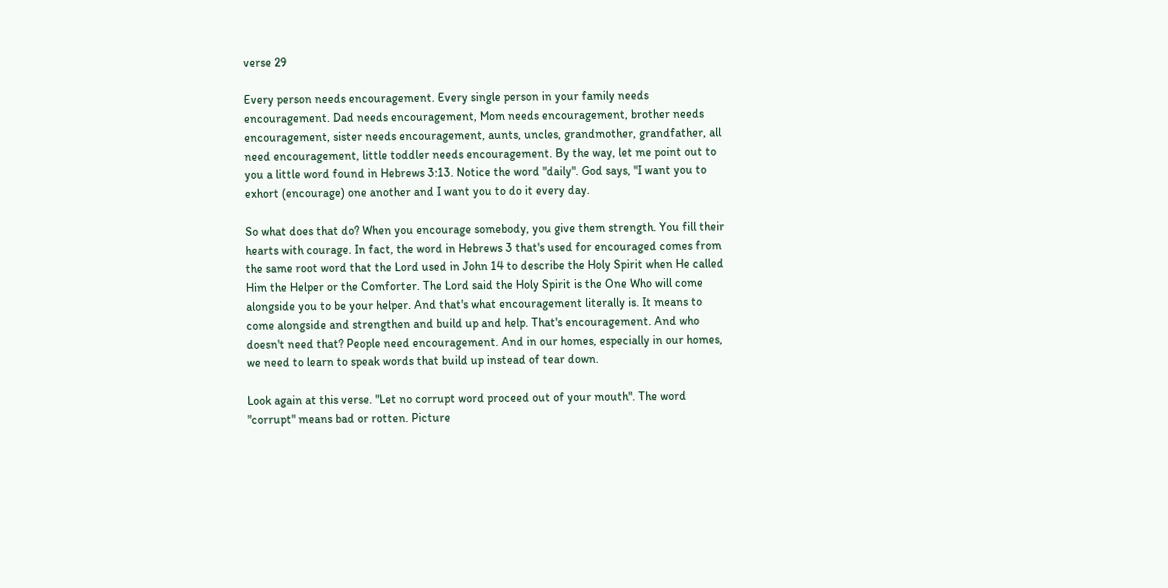verse 29

Every person needs encouragement. Every single person in your family needs encouragement. Dad needs encouragement, Mom needs encouragement, brother needs encouragement, sister needs encouragement, aunts, uncles, grandmother, grandfather, all need encouragement, little toddler needs encouragement. By the way, let me point out to you a little word found in Hebrews 3:13. Notice the word "daily". God says, "I want you to exhort (encourage) one another and I want you to do it every day.

So what does that do? When you encourage somebody, you give them strength. You fill their hearts with courage. In fact, the word in Hebrews 3 that's used for encouraged comes from the same root word that the Lord used in John 14 to describe the Holy Spirit when He called Him the Helper or the Comforter. The Lord said the Holy Spirit is the One Who will come alongside you to be your helper. And that's what encouragement literally is. It means to come alongside and strengthen and build up and help. That's encouragement. And who doesn't need that? People need encouragement. And in our homes, especially in our homes, we need to learn to speak words that build up instead of tear down.

Look again at this verse. "Let no corrupt word proceed out of your mouth". The word "corrupt" means bad or rotten. Picture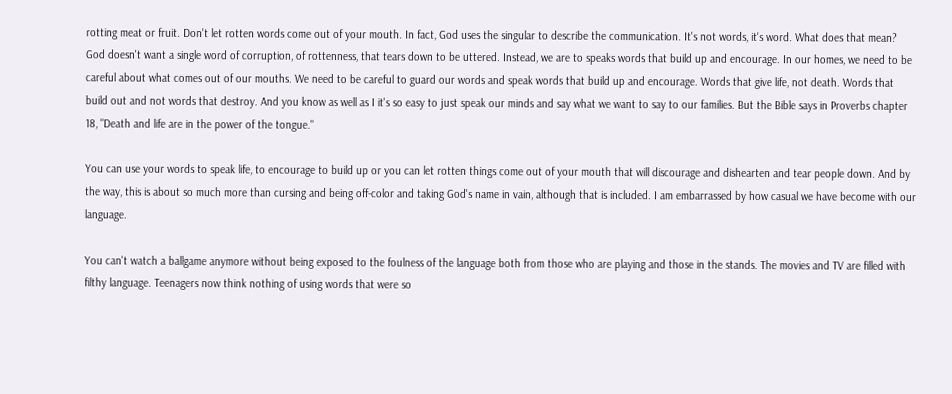rotting meat or fruit. Don't let rotten words come out of your mouth. In fact, God uses the singular to describe the communication. It's not words, it's word. What does that mean? God doesn't want a single word of corruption, of rottenness, that tears down to be uttered. Instead, we are to speaks words that build up and encourage. In our homes, we need to be careful about what comes out of our mouths. We need to be careful to guard our words and speak words that build up and encourage. Words that give life, not death. Words that build out and not words that destroy. And you know as well as I it's so easy to just speak our minds and say what we want to say to our families. But the Bible says in Proverbs chapter 18, "Death and life are in the power of the tongue."

You can use your words to speak life, to encourage to build up or you can let rotten things come out of your mouth that will discourage and dishearten and tear people down. And by the way, this is about so much more than cursing and being off-color and taking God's name in vain, although that is included. I am embarrassed by how casual we have become with our language.

You can't watch a ballgame anymore without being exposed to the foulness of the language both from those who are playing and those in the stands. The movies and TV are filled with filthy language. Teenagers now think nothing of using words that were so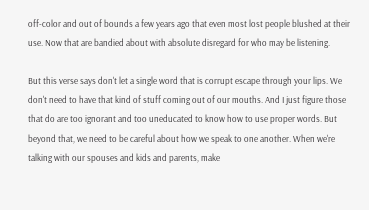off-color and out of bounds a few years ago that even most lost people blushed at their use. Now that are bandied about with absolute disregard for who may be listening.

But this verse says don't let a single word that is corrupt escape through your lips. We don't need to have that kind of stuff coming out of our mouths. And I just figure those that do are too ignorant and too uneducated to know how to use proper words. But beyond that, we need to be careful about how we speak to one another. When we're talking with our spouses and kids and parents, make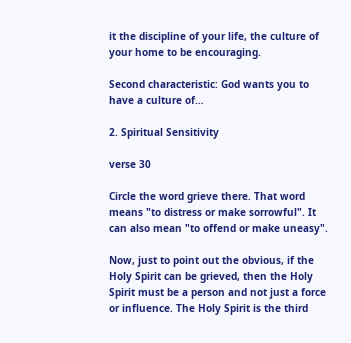it the discipline of your life, the culture of your home to be encouraging.

Second characteristic: God wants you to have a culture of…

2. Spiritual Sensitivity

verse 30

Circle the word grieve there. That word means "to distress or make sorrowful". It can also mean "to offend or make uneasy".

Now, just to point out the obvious, if the Holy Spirit can be grieved, then the Holy Spirit must be a person and not just a force or influence. The Holy Spirit is the third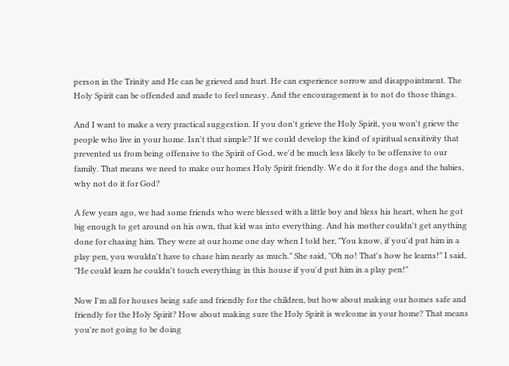person in the Trinity and He can be grieved and hurt. He can experience sorrow and disappointment. The Holy Spirit can be offended and made to feel uneasy. And the encouragement is to not do those things.

And I want to make a very practical suggestion. If you don't grieve the Holy Spirit, you won't grieve the people who live in your home. Isn't that simple? If we could develop the kind of spiritual sensitivity that prevented us from being offensive to the Spirit of God, we'd be much less likely to be offensive to our family. That means we need to make our homes Holy Spirit friendly. We do it for the dogs and the babies, why not do it for God?

A few years ago, we had some friends who were blessed with a little boy and bless his heart, when he got big enough to get around on his own, that kid was into everything. And his mother couldn't get anything done for chasing him. They were at our home one day when I told her, "You know, if you'd put him in a play pen, you wouldn't have to chase him nearly as much." She said, "Oh no! That's how he learns!" I said, "He could learn he couldn't touch everything in this house if you'd put him in a play pen!"

Now I'm all for houses being safe and friendly for the children, but how about making our homes safe and friendly for the Holy Spirit? How about making sure the Holy Spirit is welcome in your home? That means you're not going to be doing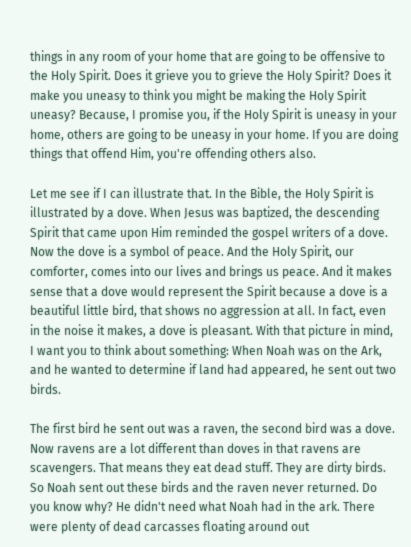things in any room of your home that are going to be offensive to the Holy Spirit. Does it grieve you to grieve the Holy Spirit? Does it make you uneasy to think you might be making the Holy Spirit uneasy? Because, I promise you, if the Holy Spirit is uneasy in your home, others are going to be uneasy in your home. If you are doing things that offend Him, you're offending others also.

Let me see if I can illustrate that. In the Bible, the Holy Spirit is illustrated by a dove. When Jesus was baptized, the descending Spirit that came upon Him reminded the gospel writers of a dove. Now the dove is a symbol of peace. And the Holy Spirit, our comforter, comes into our lives and brings us peace. And it makes sense that a dove would represent the Spirit because a dove is a beautiful little bird, that shows no aggression at all. In fact, even in the noise it makes, a dove is pleasant. With that picture in mind, I want you to think about something: When Noah was on the Ark, and he wanted to determine if land had appeared, he sent out two birds.

The first bird he sent out was a raven, the second bird was a dove. Now ravens are a lot different than doves in that ravens are scavengers. That means they eat dead stuff. They are dirty birds. So Noah sent out these birds and the raven never returned. Do you know why? He didn't need what Noah had in the ark. There were plenty of dead carcasses floating around out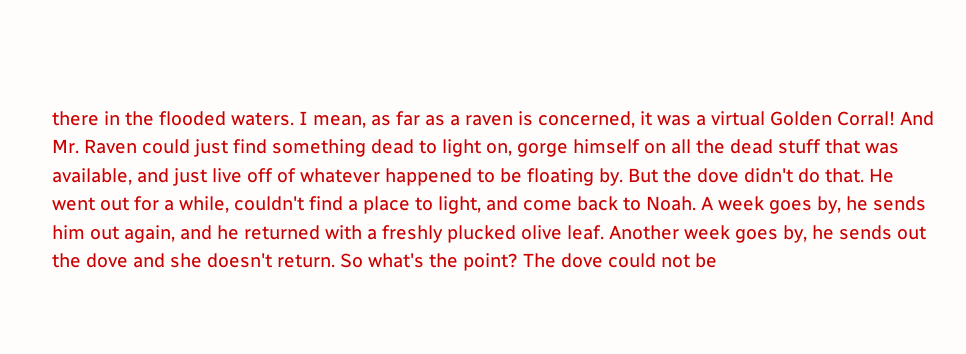there in the flooded waters. I mean, as far as a raven is concerned, it was a virtual Golden Corral! And Mr. Raven could just find something dead to light on, gorge himself on all the dead stuff that was available, and just live off of whatever happened to be floating by. But the dove didn't do that. He went out for a while, couldn't find a place to light, and come back to Noah. A week goes by, he sends him out again, and he returned with a freshly plucked olive leaf. Another week goes by, he sends out the dove and she doesn't return. So what's the point? The dove could not be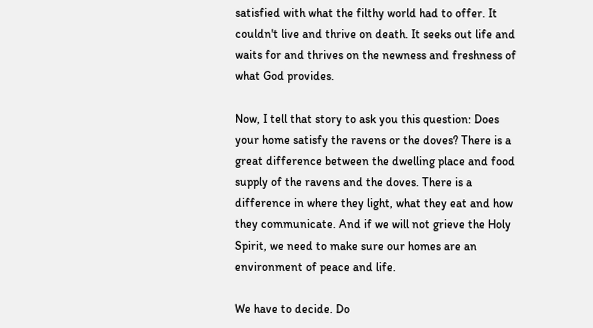satisfied with what the filthy world had to offer. It couldn't live and thrive on death. It seeks out life and waits for and thrives on the newness and freshness of what God provides.

Now, I tell that story to ask you this question: Does your home satisfy the ravens or the doves? There is a great difference between the dwelling place and food supply of the ravens and the doves. There is a difference in where they light, what they eat and how they communicate. And if we will not grieve the Holy Spirit, we need to make sure our homes are an environment of peace and life.

We have to decide. Do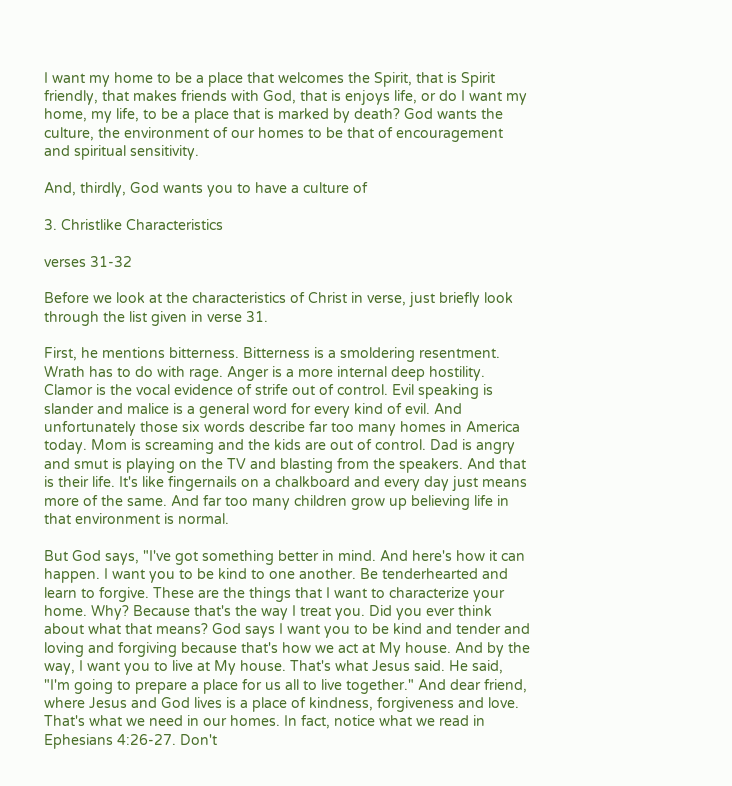I want my home to be a place that welcomes the Spirit, that is Spirit friendly, that makes friends with God, that is enjoys life, or do I want my home, my life, to be a place that is marked by death? God wants the culture, the environment of our homes to be that of encouragement and spiritual sensitivity.

And, thirdly, God wants you to have a culture of

3. Christlike Characteristics

verses 31-32

Before we look at the characteristics of Christ in verse, just briefly look through the list given in verse 31.

First, he mentions bitterness. Bitterness is a smoldering resentment. Wrath has to do with rage. Anger is a more internal deep hostility. Clamor is the vocal evidence of strife out of control. Evil speaking is slander and malice is a general word for every kind of evil. And unfortunately those six words describe far too many homes in America today. Mom is screaming and the kids are out of control. Dad is angry and smut is playing on the TV and blasting from the speakers. And that is their life. It's like fingernails on a chalkboard and every day just means more of the same. And far too many children grow up believing life in that environment is normal.

But God says, "I've got something better in mind. And here's how it can happen. I want you to be kind to one another. Be tenderhearted and learn to forgive. These are the things that I want to characterize your home. Why? Because that's the way I treat you. Did you ever think about what that means? God says I want you to be kind and tender and loving and forgiving because that's how we act at My house. And by the way, I want you to live at My house. That's what Jesus said. He said, "I'm going to prepare a place for us all to live together." And dear friend, where Jesus and God lives is a place of kindness, forgiveness and love. That's what we need in our homes. In fact, notice what we read in Ephesians 4:26-27. Don't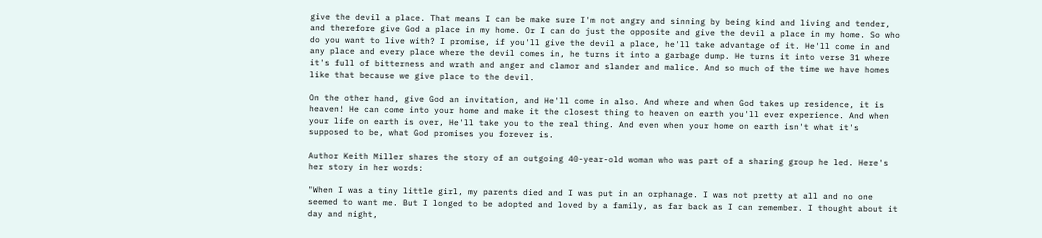give the devil a place. That means I can be make sure I'm not angry and sinning by being kind and living and tender, and therefore give God a place in my home. Or I can do just the opposite and give the devil a place in my home. So who do you want to live with? I promise, if you'll give the devil a place, he'll take advantage of it. He'll come in and any place and every place where the devil comes in, he turns it into a garbage dump. He turns it into verse 31 where it's full of bitterness and wrath and anger and clamor and slander and malice. And so much of the time we have homes like that because we give place to the devil.

On the other hand, give God an invitation, and He'll come in also. And where and when God takes up residence, it is heaven! He can come into your home and make it the closest thing to heaven on earth you'll ever experience. And when your life on earth is over, He'll take you to the real thing. And even when your home on earth isn't what it's supposed to be, what God promises you forever is.

Author Keith Miller shares the story of an outgoing 40-year-old woman who was part of a sharing group he led. Here's her story in her words:

"When I was a tiny little girl, my parents died and I was put in an orphanage. I was not pretty at all and no one seemed to want me. But I longed to be adopted and loved by a family, as far back as I can remember. I thought about it day and night,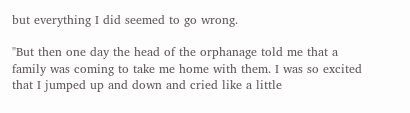but everything I did seemed to go wrong.

"But then one day the head of the orphanage told me that a family was coming to take me home with them. I was so excited that I jumped up and down and cried like a little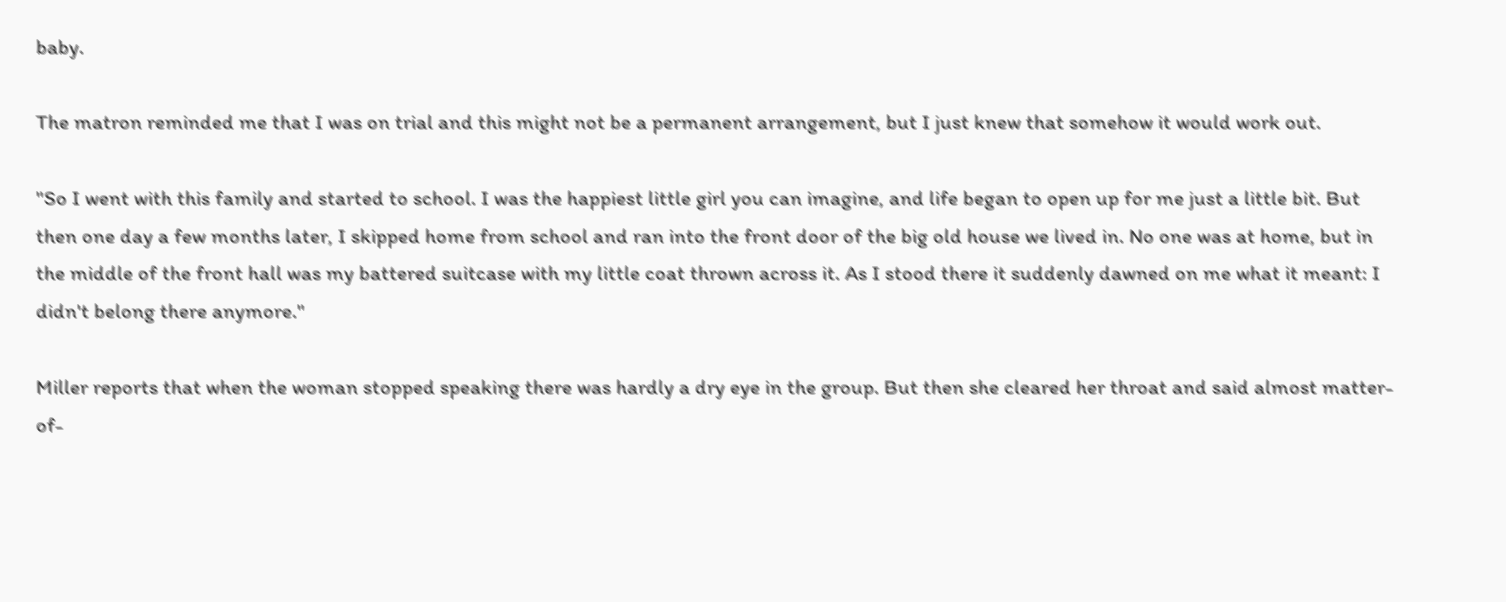baby.

The matron reminded me that I was on trial and this might not be a permanent arrangement, but I just knew that somehow it would work out.

"So I went with this family and started to school. I was the happiest little girl you can imagine, and life began to open up for me just a little bit. But then one day a few months later, I skipped home from school and ran into the front door of the big old house we lived in. No one was at home, but in the middle of the front hall was my battered suitcase with my little coat thrown across it. As I stood there it suddenly dawned on me what it meant: I didn't belong there anymore."

Miller reports that when the woman stopped speaking there was hardly a dry eye in the group. But then she cleared her throat and said almost matter-of-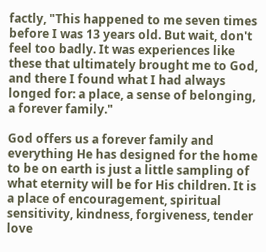factly, "This happened to me seven times before I was 13 years old. But wait, don't feel too badly. It was experiences like these that ultimately brought me to God, and there I found what I had always longed for: a place, a sense of belonging, a forever family."

God offers us a forever family and everything He has designed for the home to be on earth is just a little sampling of what eternity will be for His children. It is a place of encouragement, spiritual sensitivity, kindness, forgiveness, tender love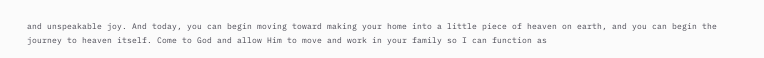and unspeakable joy. And today, you can begin moving toward making your home into a little piece of heaven on earth, and you can begin the journey to heaven itself. Come to God and allow Him to move and work in your family so I can function as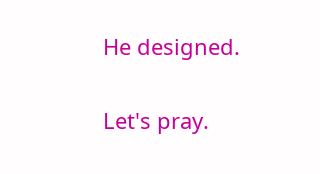He designed.

Let's pray.